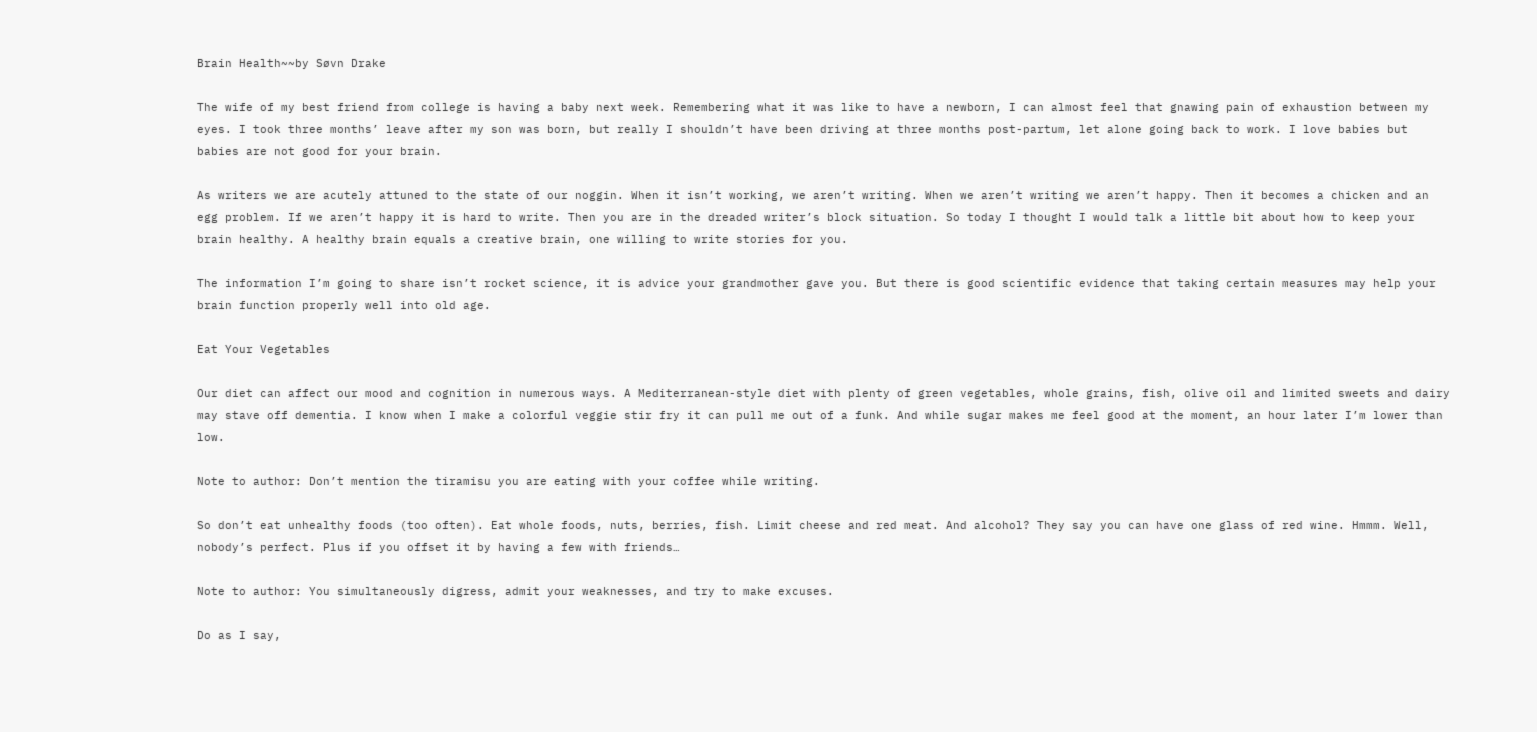Brain Health~~by Søvn Drake

The wife of my best friend from college is having a baby next week. Remembering what it was like to have a newborn, I can almost feel that gnawing pain of exhaustion between my eyes. I took three months’ leave after my son was born, but really I shouldn’t have been driving at three months post-partum, let alone going back to work. I love babies but babies are not good for your brain.

As writers we are acutely attuned to the state of our noggin. When it isn’t working, we aren’t writing. When we aren’t writing we aren’t happy. Then it becomes a chicken and an egg problem. If we aren’t happy it is hard to write. Then you are in the dreaded writer’s block situation. So today I thought I would talk a little bit about how to keep your brain healthy. A healthy brain equals a creative brain, one willing to write stories for you.

The information I’m going to share isn’t rocket science, it is advice your grandmother gave you. But there is good scientific evidence that taking certain measures may help your brain function properly well into old age.

Eat Your Vegetables

Our diet can affect our mood and cognition in numerous ways. A Mediterranean-style diet with plenty of green vegetables, whole grains, fish, olive oil and limited sweets and dairy may stave off dementia. I know when I make a colorful veggie stir fry it can pull me out of a funk. And while sugar makes me feel good at the moment, an hour later I’m lower than low.

Note to author: Don’t mention the tiramisu you are eating with your coffee while writing.

So don’t eat unhealthy foods (too often). Eat whole foods, nuts, berries, fish. Limit cheese and red meat. And alcohol? They say you can have one glass of red wine. Hmmm. Well, nobody’s perfect. Plus if you offset it by having a few with friends…

Note to author: You simultaneously digress, admit your weaknesses, and try to make excuses.

Do as I say,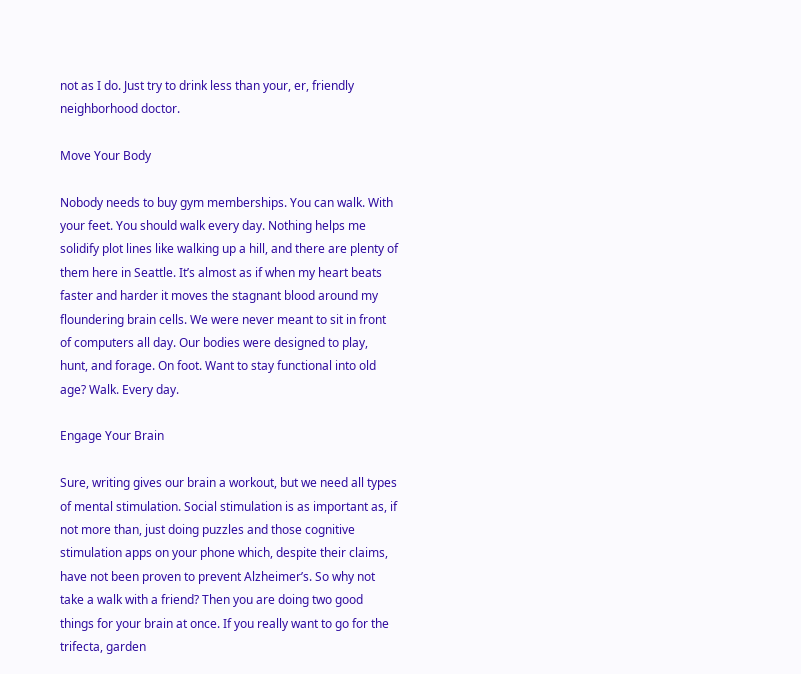not as I do. Just try to drink less than your, er, friendly neighborhood doctor.

Move Your Body

Nobody needs to buy gym memberships. You can walk. With your feet. You should walk every day. Nothing helps me solidify plot lines like walking up a hill, and there are plenty of them here in Seattle. It’s almost as if when my heart beats faster and harder it moves the stagnant blood around my floundering brain cells. We were never meant to sit in front of computers all day. Our bodies were designed to play, hunt, and forage. On foot. Want to stay functional into old age? Walk. Every day.

Engage Your Brain

Sure, writing gives our brain a workout, but we need all types of mental stimulation. Social stimulation is as important as, if not more than, just doing puzzles and those cognitive stimulation apps on your phone which, despite their claims, have not been proven to prevent Alzheimer’s. So why not take a walk with a friend? Then you are doing two good things for your brain at once. If you really want to go for the trifecta, garden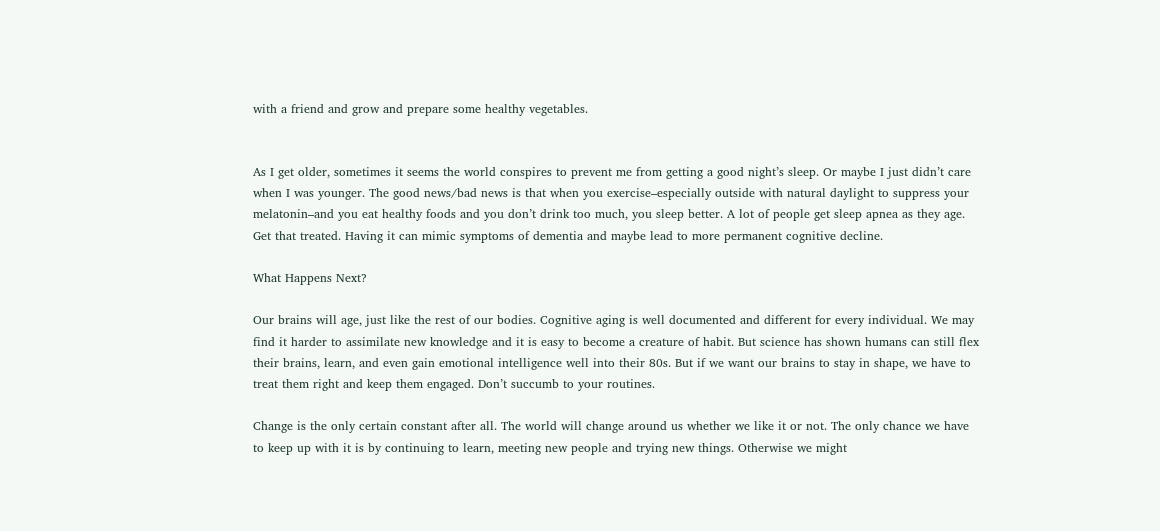with a friend and grow and prepare some healthy vegetables.


As I get older, sometimes it seems the world conspires to prevent me from getting a good night’s sleep. Or maybe I just didn’t care when I was younger. The good news/bad news is that when you exercise–especially outside with natural daylight to suppress your melatonin–and you eat healthy foods and you don’t drink too much, you sleep better. A lot of people get sleep apnea as they age. Get that treated. Having it can mimic symptoms of dementia and maybe lead to more permanent cognitive decline.

What Happens Next?

Our brains will age, just like the rest of our bodies. Cognitive aging is well documented and different for every individual. We may find it harder to assimilate new knowledge and it is easy to become a creature of habit. But science has shown humans can still flex their brains, learn, and even gain emotional intelligence well into their 80s. But if we want our brains to stay in shape, we have to treat them right and keep them engaged. Don’t succumb to your routines.

Change is the only certain constant after all. The world will change around us whether we like it or not. The only chance we have to keep up with it is by continuing to learn, meeting new people and trying new things. Otherwise we might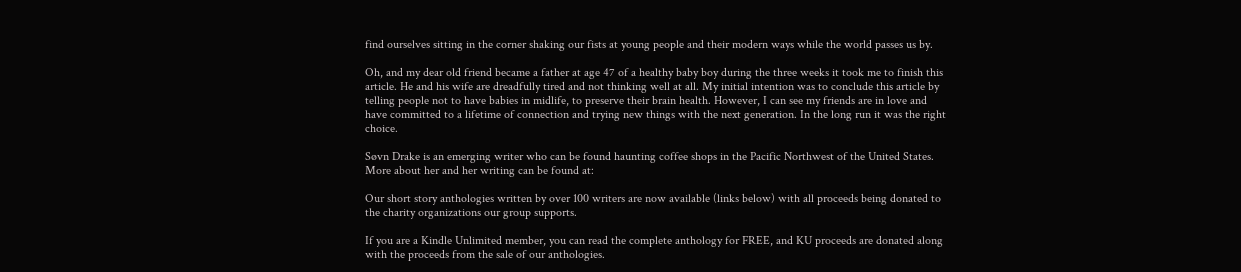find ourselves sitting in the corner shaking our fists at young people and their modern ways while the world passes us by.

Oh, and my dear old friend became a father at age 47 of a healthy baby boy during the three weeks it took me to finish this article. He and his wife are dreadfully tired and not thinking well at all. My initial intention was to conclude this article by telling people not to have babies in midlife, to preserve their brain health. However, I can see my friends are in love and have committed to a lifetime of connection and trying new things with the next generation. In the long run it was the right choice.

Søvn Drake is an emerging writer who can be found haunting coffee shops in the Pacific Northwest of the United States. More about her and her writing can be found at:

Our short story anthologies written by over 100 writers are now available (links below) with all proceeds being donated to the charity organizations our group supports.

If you are a Kindle Unlimited member, you can read the complete anthology for FREE, and KU proceeds are donated along with the proceeds from the sale of our anthologies.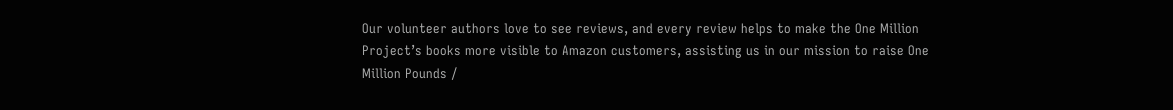Our volunteer authors love to see reviews, and every review helps to make the One Million Project’s books more visible to Amazon customers, assisting us in our mission to raise One Million Pounds /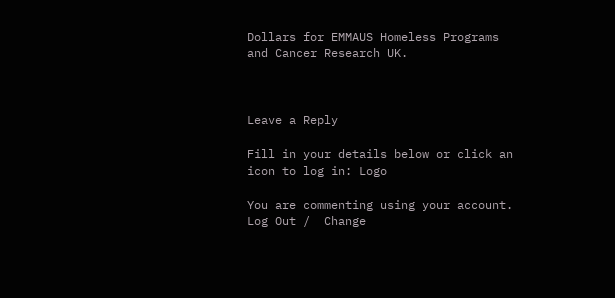Dollars for EMMAUS Homeless Programs and Cancer Research UK.



Leave a Reply

Fill in your details below or click an icon to log in: Logo

You are commenting using your account. Log Out /  Change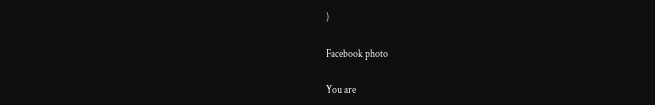)

Facebook photo

You are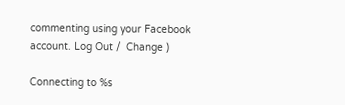commenting using your Facebook account. Log Out /  Change )

Connecting to %s